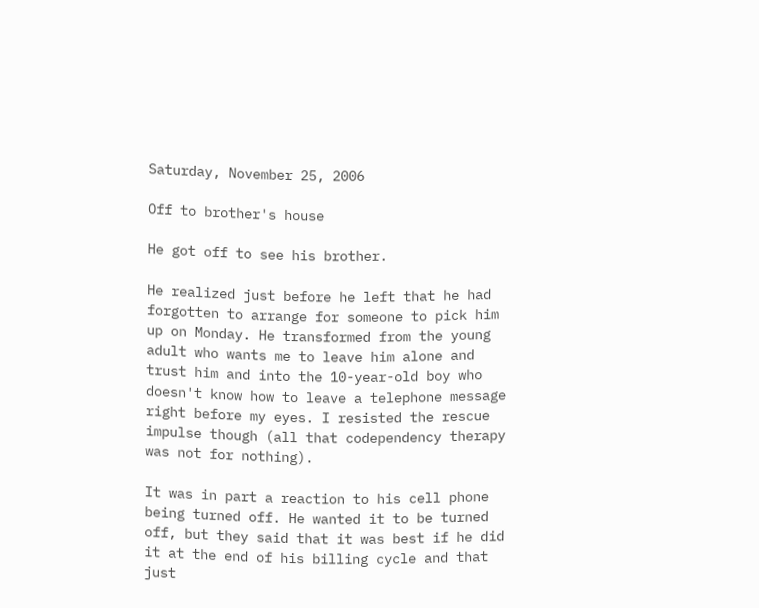Saturday, November 25, 2006

Off to brother's house

He got off to see his brother.

He realized just before he left that he had forgotten to arrange for someone to pick him up on Monday. He transformed from the young adult who wants me to leave him alone and trust him and into the 10-year-old boy who doesn't know how to leave a telephone message right before my eyes. I resisted the rescue impulse though (all that codependency therapy was not for nothing).

It was in part a reaction to his cell phone being turned off. He wanted it to be turned off, but they said that it was best if he did it at the end of his billing cycle and that just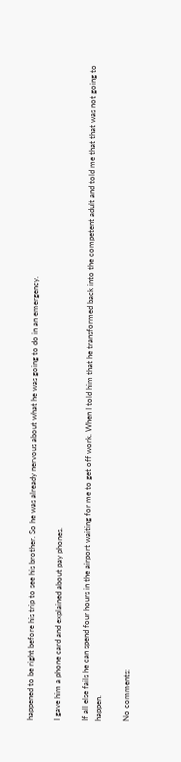happened to be right before his trip to see his brother. So he was already nervous about what he was going to do in an emergency.

I gave him a phone card and explained about pay phones.

If all else fails he can spend four hours in the airport waiting for me to get off work. When I told him that he transformed back into the competent adult and told me that that was not going to happen.

No comments: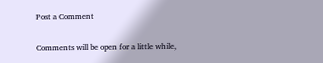Post a Comment

Comments will be open for a little while,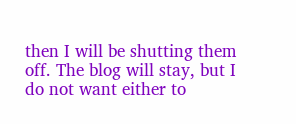then I will be shutting them off. The blog will stay, but I do not want either to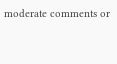moderate comments or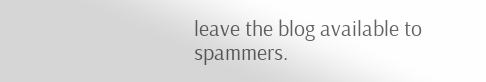leave the blog available to spammers.